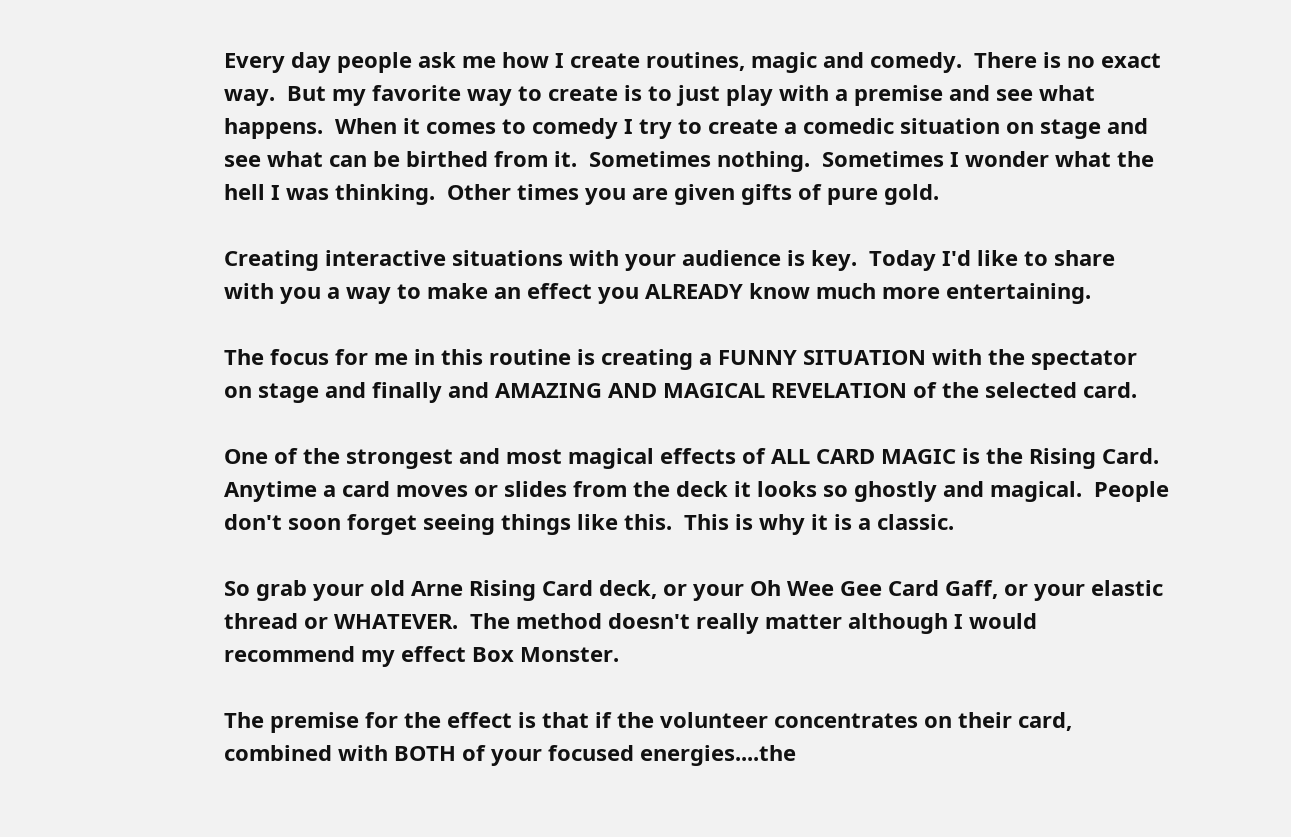Every day people ask me how I create routines, magic and comedy.  There is no exact way.  But my favorite way to create is to just play with a premise and see what happens.  When it comes to comedy I try to create a comedic situation on stage and see what can be birthed from it.  Sometimes nothing.  Sometimes I wonder what the hell I was thinking.  Other times you are given gifts of pure gold.

Creating interactive situations with your audience is key.  Today I'd like to share with you a way to make an effect you ALREADY know much more entertaining.

The focus for me in this routine is creating a FUNNY SITUATION with the spectator on stage and finally and AMAZING AND MAGICAL REVELATION of the selected card.

One of the strongest and most magical effects of ALL CARD MAGIC is the Rising Card.  Anytime a card moves or slides from the deck it looks so ghostly and magical.  People don't soon forget seeing things like this.  This is why it is a classic.

So grab your old Arne Rising Card deck, or your Oh Wee Gee Card Gaff, or your elastic thread or WHATEVER.  The method doesn't really matter although I would recommend my effect Box Monster.

The premise for the effect is that if the volunteer concentrates on their card, combined with BOTH of your focused energies....the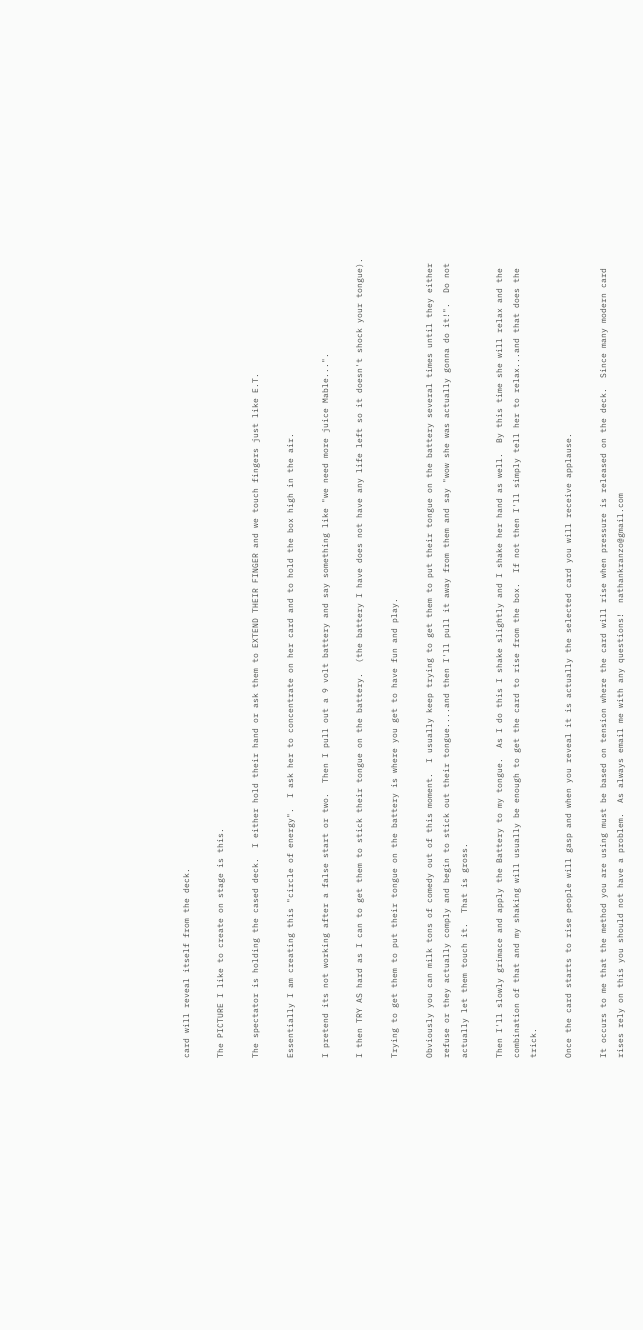card will reveal itself from the deck.

The PICTURE I like to create on stage is this.

The spectator is holding the cased deck.  I either hold their hand or ask them to EXTEND THEIR FINGER and we touch fingers just like E.T.

Essentially I am creating this "circle of energy".  I ask her to concentrate on her card and to hold the box high in the air.

I pretend its not working after a false start or two.  Then I pull out a 9 volt battery and say something like "we need more juice Mable...".

I then TRY AS hard as I can to get them to stick their tongue on the battery.  (the battery I have does not have any life left so it doesn't shock your tongue).

Trying to get them to put their tongue on the battery is where you get to have fun and play.

Obviously you can milk tons of comedy out of this moment.  I usually keep trying to get them to put their tongue on the battery several times until they either refuse or they actually comply and begin to stick out their tongue....and then I'll pull it away from them and say "wow she was actually gonna do it!".  Do not actually let them touch it.  That is gross.

Then I'll slowly grimace and apply the Battery to my tongue.  As I do this I shake slightly and I shake her hand as well.  By this time she will relax and the combination of that and my shaking will usually be enough to get the card to rise from the box.  If not then I'll simply tell her to relax...and that does the trick.

Once the card starts to rise people will gasp and when you reveal it is actually the selected card you will receive applause.

It occurs to me that the method you are using must be based on tension where the card will rise when pressure is released on the deck.  Since many modern card rises rely on this you should not have a problem.  As always email me with any questions!  nathankranzo@gmail.com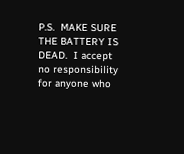P.S.  MAKE SURE THE BATTERY IS DEAD.  I accept no responsibility for anyone who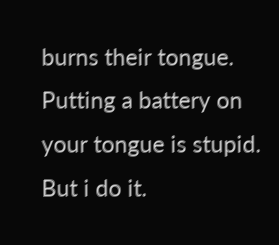burns their tongue.  Putting a battery on your tongue is stupid.  But i do it.